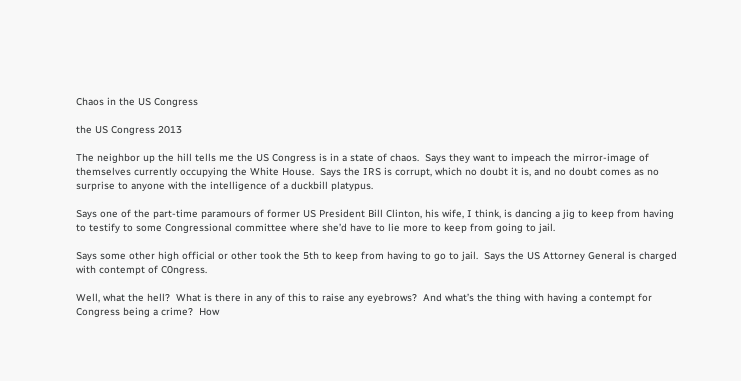Chaos in the US Congress

the US Congress 2013

The neighbor up the hill tells me the US Congress is in a state of chaos.  Says they want to impeach the mirror-image of themselves currently occupying the White House.  Says the IRS is corrupt, which no doubt it is, and no doubt comes as no surprise to anyone with the intelligence of a duckbill platypus.

Says one of the part-time paramours of former US President Bill Clinton, his wife, I think, is dancing a jig to keep from having to testify to some Congressional committee where she’d have to lie more to keep from going to jail.

Says some other high official or other took the 5th to keep from having to go to jail.  Says the US Attorney General is charged with contempt of C0ngress.

Well, what the hell?  What is there in any of this to raise any eyebrows?  And what’s the thing with having a contempt for Congress being a crime?  How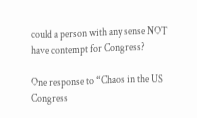could a person with any sense NOT have contempt for Congress?

One response to “Chaos in the US Congress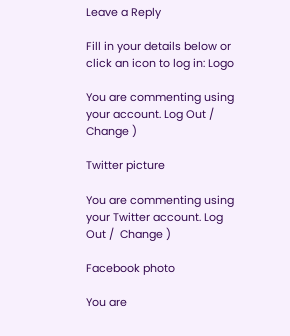Leave a Reply

Fill in your details below or click an icon to log in: Logo

You are commenting using your account. Log Out /  Change )

Twitter picture

You are commenting using your Twitter account. Log Out /  Change )

Facebook photo

You are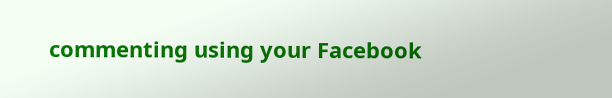commenting using your Facebook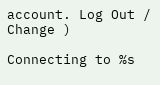account. Log Out /  Change )

Connecting to %s